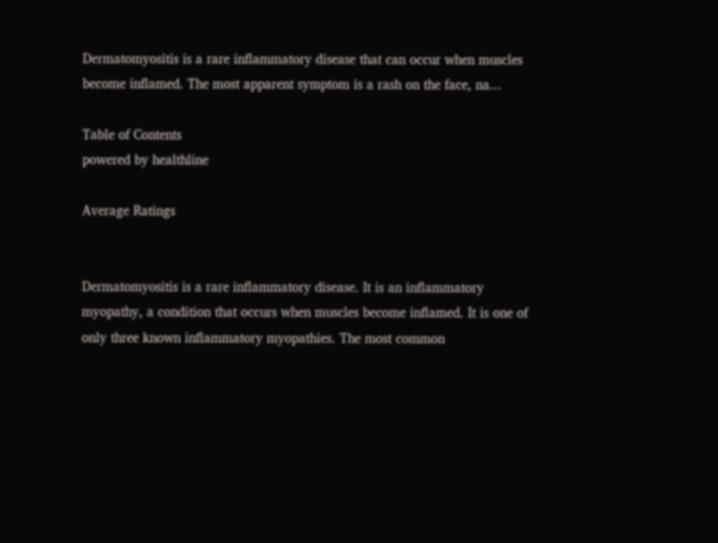Dermatomyositis is a rare inflammatory disease that can occur when muscles become inflamed. The most apparent symptom is a rash on the face, na...

Table of Contents
powered by healthline

Average Ratings


Dermatomyositis is a rare inflammatory disease. It is an inflammatory myopathy, a condition that occurs when muscles become inflamed. It is one of only three known inflammatory myopathies. The most common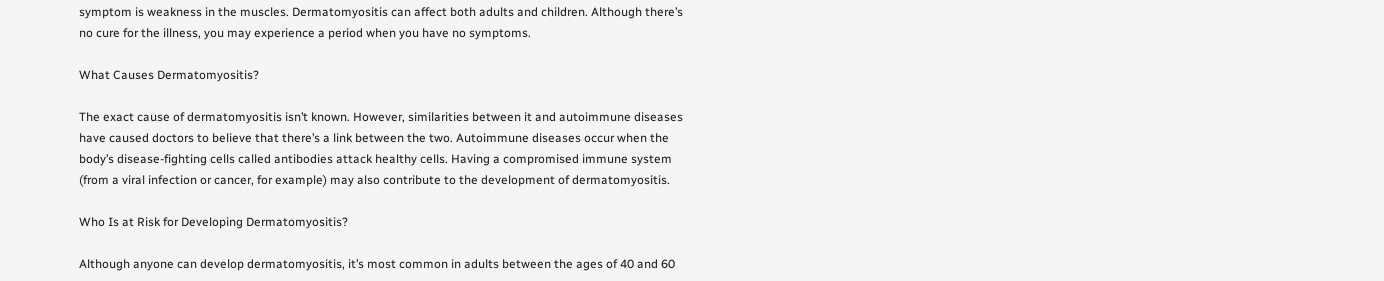symptom is weakness in the muscles. Dermatomyositis can affect both adults and children. Although there’s no cure for the illness, you may experience a period when you have no symptoms.

What Causes Dermatomyositis?

The exact cause of dermatomyositis isn’t known. However, similarities between it and autoimmune diseases have caused doctors to believe that there’s a link between the two. Autoimmune diseases occur when the body’s disease-fighting cells called antibodies attack healthy cells. Having a compromised immune system (from a viral infection or cancer, for example) may also contribute to the development of dermatomyositis.

Who Is at Risk for Developing Dermatomyositis?

Although anyone can develop dermatomyositis, it’s most common in adults between the ages of 40 and 60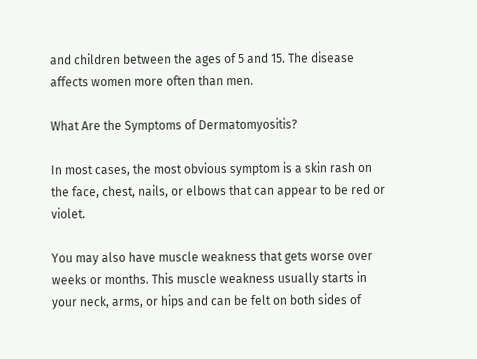and children between the ages of 5 and 15. The disease affects women more often than men.

What Are the Symptoms of Dermatomyositis?

In most cases, the most obvious symptom is a skin rash on the face, chest, nails, or elbows that can appear to be red or violet.

You may also have muscle weakness that gets worse over weeks or months. This muscle weakness usually starts in your neck, arms, or hips and can be felt on both sides of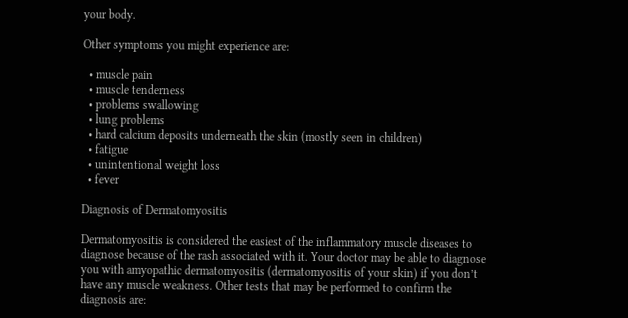your body.

Other symptoms you might experience are:

  • muscle pain
  • muscle tenderness
  • problems swallowing
  • lung problems
  • hard calcium deposits underneath the skin (mostly seen in children)
  • fatigue
  • unintentional weight loss
  • fever

Diagnosis of Dermatomyositis

Dermatomyositis is considered the easiest of the inflammatory muscle diseases to diagnose because of the rash associated with it. Your doctor may be able to diagnose you with amyopathic dermatomyositis (dermatomyositis of your skin) if you don’t have any muscle weakness. Other tests that may be performed to confirm the diagnosis are: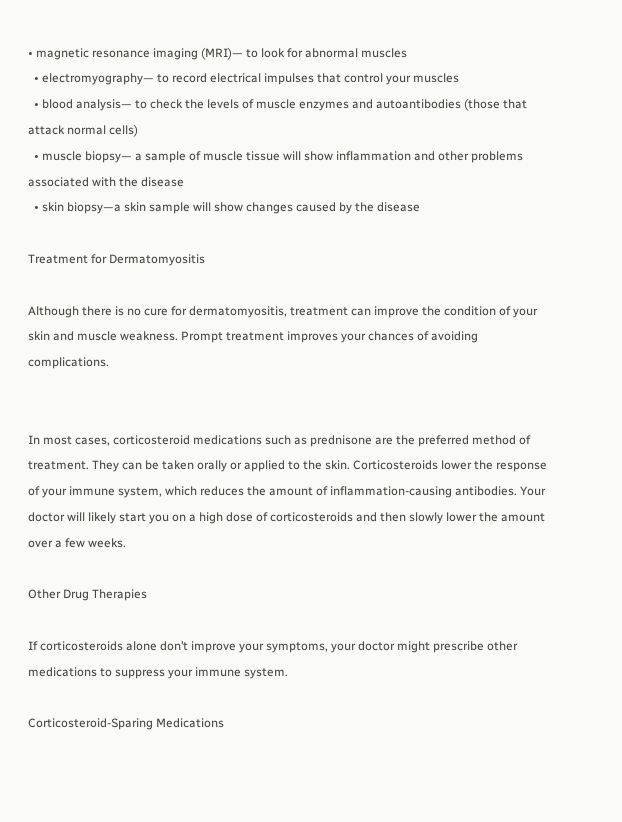• magnetic resonance imaging (MRI)— to look for abnormal muscles
  • electromyography— to record electrical impulses that control your muscles
  • blood analysis— to check the levels of muscle enzymes and autoantibodies (those that attack normal cells)
  • muscle biopsy— a sample of muscle tissue will show inflammation and other problems associated with the disease
  • skin biopsy—a skin sample will show changes caused by the disease

Treatment for Dermatomyositis

Although there is no cure for dermatomyositis, treatment can improve the condition of your skin and muscle weakness. Prompt treatment improves your chances of avoiding complications.


In most cases, corticosteroid medications such as prednisone are the preferred method of treatment. They can be taken orally or applied to the skin. Corticosteroids lower the response of your immune system, which reduces the amount of inflammation-causing antibodies. Your doctor will likely start you on a high dose of corticosteroids and then slowly lower the amount over a few weeks.

Other Drug Therapies

If corticosteroids alone don’t improve your symptoms, your doctor might prescribe other medications to suppress your immune system.

Corticosteroid-Sparing Medications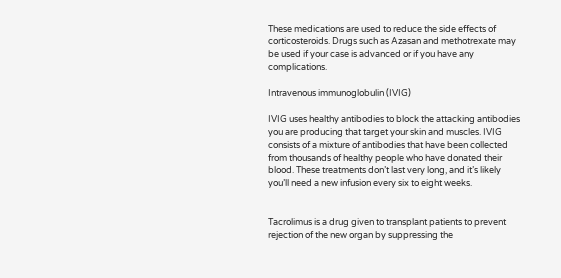These medications are used to reduce the side effects of corticosteroids. Drugs such as Azasan and methotrexate may be used if your case is advanced or if you have any complications.

Intravenous immunoglobulin (IVIG)

IVIG uses healthy antibodies to block the attacking antibodies you are producing that target your skin and muscles. IVIG consists of a mixture of antibodies that have been collected from thousands of healthy people who have donated their blood. These treatments don’t last very long, and it’s likely you’ll need a new infusion every six to eight weeks.


Tacrolimus is a drug given to transplant patients to prevent rejection of the new organ by suppressing the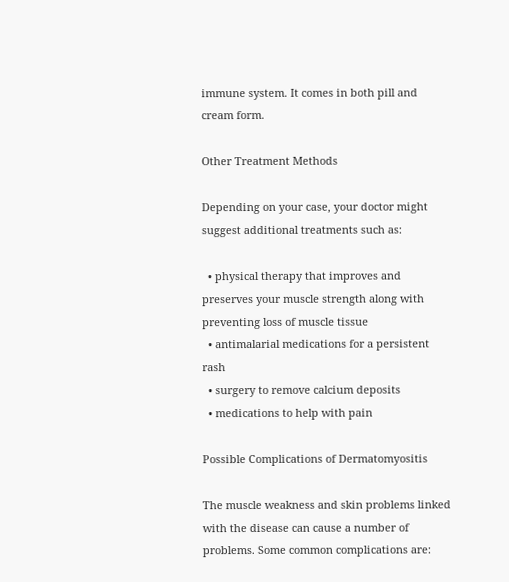immune system. It comes in both pill and cream form.

Other Treatment Methods

Depending on your case, your doctor might suggest additional treatments such as:

  • physical therapy that improves and preserves your muscle strength along with preventing loss of muscle tissue
  • antimalarial medications for a persistent rash
  • surgery to remove calcium deposits
  • medications to help with pain

Possible Complications of Dermatomyositis

The muscle weakness and skin problems linked with the disease can cause a number of problems. Some common complications are: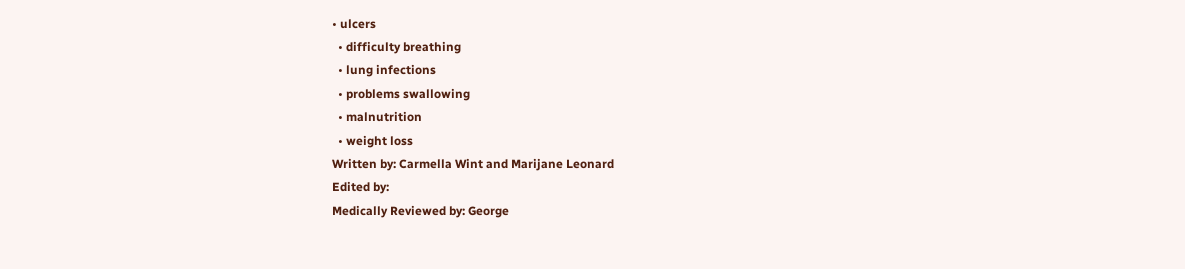• ulcers
  • difficulty breathing
  • lung infections
  • problems swallowing
  • malnutrition
  • weight loss
Written by: Carmella Wint and Marijane Leonard
Edited by:
Medically Reviewed by: George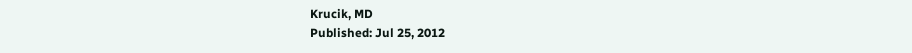Krucik, MD
Published: Jul 25, 2012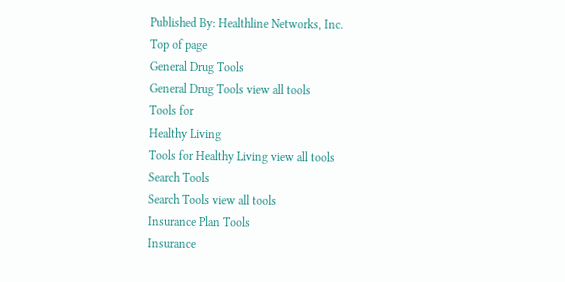Published By: Healthline Networks, Inc.
Top of page
General Drug Tools
General Drug Tools view all tools
Tools for
Healthy Living
Tools for Healthy Living view all tools
Search Tools
Search Tools view all tools
Insurance Plan Tools
Insurance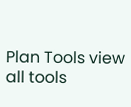Plan Tools view all tools